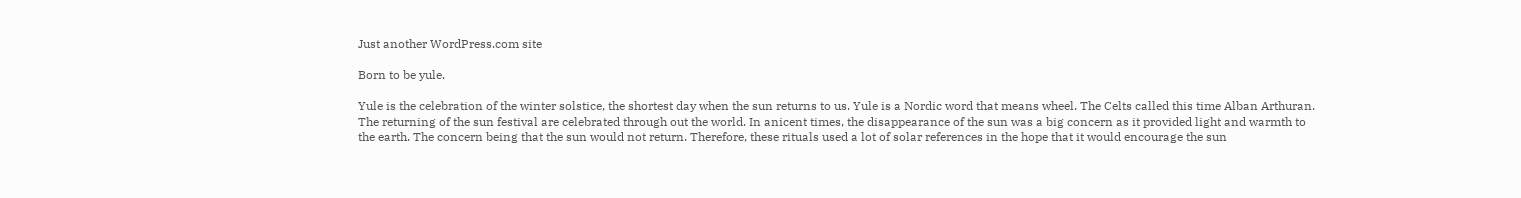Just another WordPress.com site

Born to be yule.

Yule is the celebration of the winter solstice, the shortest day when the sun returns to us. Yule is a Nordic word that means wheel. The Celts called this time Alban Arthuran. The returning of the sun festival are celebrated through out the world. In anicent times, the disappearance of the sun was a big concern as it provided light and warmth to the earth. The concern being that the sun would not return. Therefore, these rituals used a lot of solar references in the hope that it would encourage the sun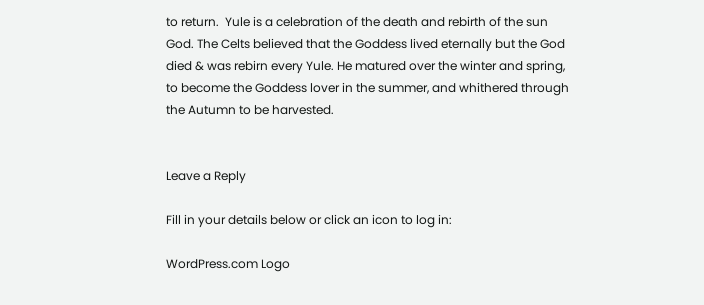to return.  Yule is a celebration of the death and rebirth of the sun God. The Celts believed that the Goddess lived eternally but the God died & was rebirn every Yule. He matured over the winter and spring, to become the Goddess lover in the summer, and whithered through the Autumn to be harvested.


Leave a Reply

Fill in your details below or click an icon to log in:

WordPress.com Logo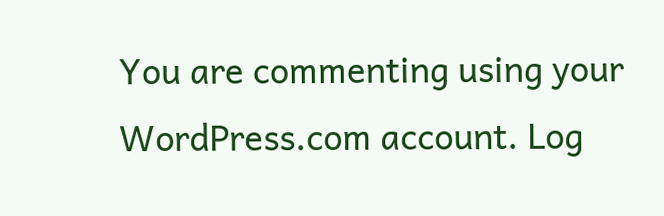You are commenting using your WordPress.com account. Log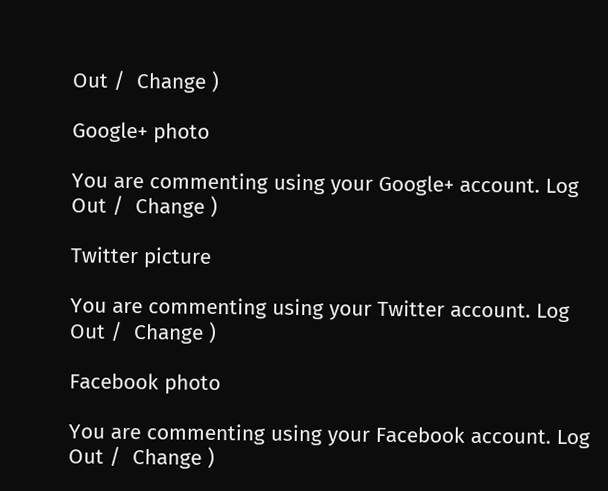Out /  Change )

Google+ photo

You are commenting using your Google+ account. Log Out /  Change )

Twitter picture

You are commenting using your Twitter account. Log Out /  Change )

Facebook photo

You are commenting using your Facebook account. Log Out /  Change )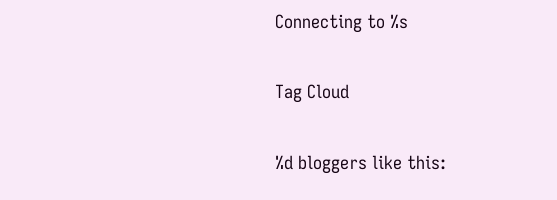Connecting to %s

Tag Cloud

%d bloggers like this: